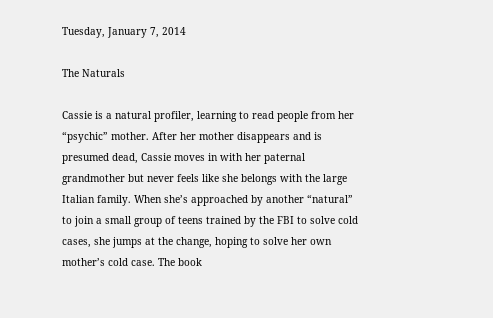Tuesday, January 7, 2014

The Naturals

Cassie is a natural profiler, learning to read people from her “psychic” mother. After her mother disappears and is presumed dead, Cassie moves in with her paternal grandmother but never feels like she belongs with the large Italian family. When she’s approached by another “natural” to join a small group of teens trained by the FBI to solve cold cases, she jumps at the change, hoping to solve her own mother’s cold case. The book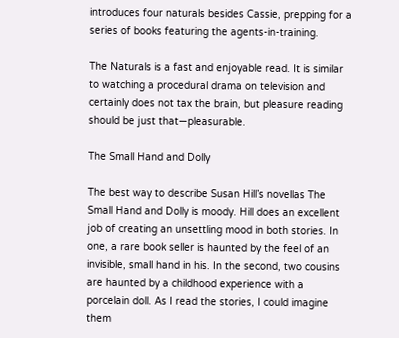introduces four naturals besides Cassie, prepping for a series of books featuring the agents-in-training.

The Naturals is a fast and enjoyable read. It is similar to watching a procedural drama on television and certainly does not tax the brain, but pleasure reading should be just that—pleasurable.

The Small Hand and Dolly

The best way to describe Susan Hill’s novellas The Small Hand and Dolly is moody. Hill does an excellent job of creating an unsettling mood in both stories. In one, a rare book seller is haunted by the feel of an invisible, small hand in his. In the second, two cousins are haunted by a childhood experience with a porcelain doll. As I read the stories, I could imagine them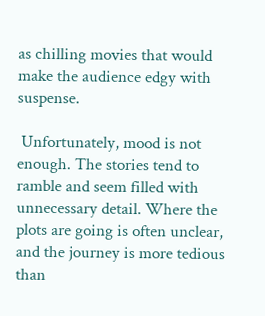as chilling movies that would make the audience edgy with suspense.

 Unfortunately, mood is not enough. The stories tend to ramble and seem filled with unnecessary detail. Where the plots are going is often unclear, and the journey is more tedious than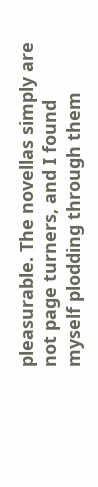pleasurable. The novellas simply are not page turners, and I found myself plodding through them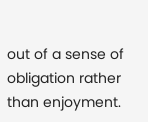out of a sense of obligation rather than enjoyment.